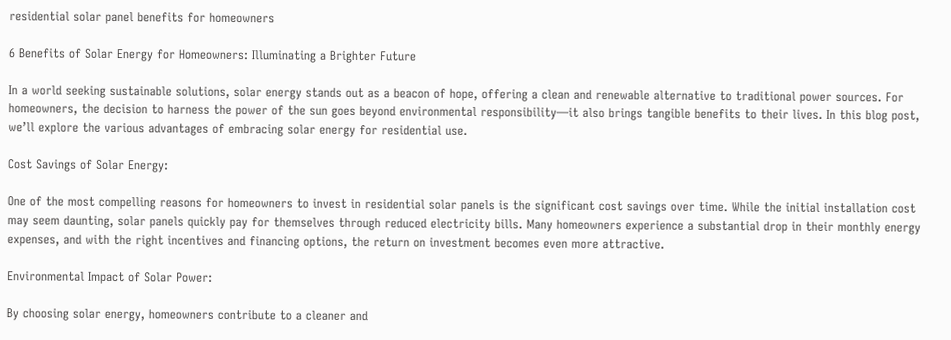residential solar panel benefits for homeowners

6 Benefits of Solar Energy for Homeowners: Illuminating a Brighter Future

In a world seeking sustainable solutions, solar energy stands out as a beacon of hope, offering a clean and renewable alternative to traditional power sources. For homeowners, the decision to harness the power of the sun goes beyond environmental responsibility—it also brings tangible benefits to their lives. In this blog post, we’ll explore the various advantages of embracing solar energy for residential use.

Cost Savings of Solar Energy:

One of the most compelling reasons for homeowners to invest in residential solar panels is the significant cost savings over time. While the initial installation cost may seem daunting, solar panels quickly pay for themselves through reduced electricity bills. Many homeowners experience a substantial drop in their monthly energy expenses, and with the right incentives and financing options, the return on investment becomes even more attractive.

Environmental Impact of Solar Power:

By choosing solar energy, homeowners contribute to a cleaner and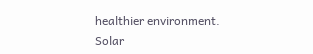healthier environment. Solar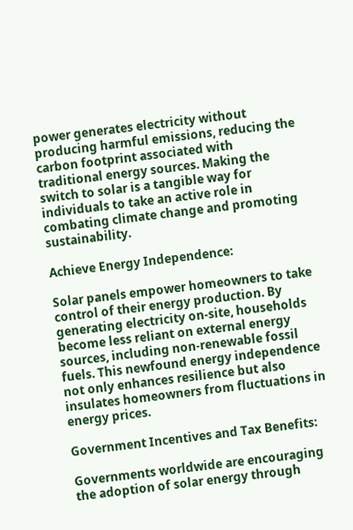power generates electricity without producing harmful emissions, reducing the carbon footprint associated with traditional energy sources. Making the switch to solar is a tangible way for individuals to take an active role in combating climate change and promoting sustainability.

Achieve Energy Independence:

Solar panels empower homeowners to take control of their energy production. By generating electricity on-site, households become less reliant on external energy sources, including non-renewable fossil fuels. This newfound energy independence not only enhances resilience but also insulates homeowners from fluctuations in energy prices.

Government Incentives and Tax Benefits:

Governments worldwide are encouraging the adoption of solar energy through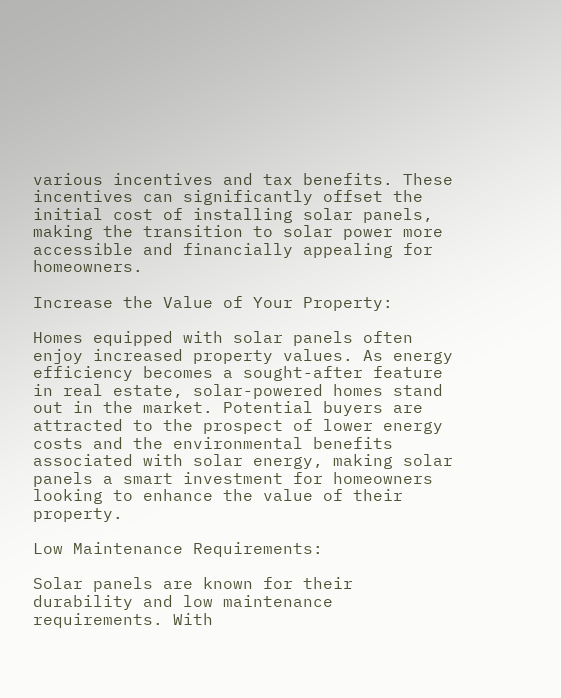various incentives and tax benefits. These incentives can significantly offset the initial cost of installing solar panels, making the transition to solar power more accessible and financially appealing for homeowners.

Increase the Value of Your Property:

Homes equipped with solar panels often enjoy increased property values. As energy efficiency becomes a sought-after feature in real estate, solar-powered homes stand out in the market. Potential buyers are attracted to the prospect of lower energy costs and the environmental benefits associated with solar energy, making solar panels a smart investment for homeowners looking to enhance the value of their property.

Low Maintenance Requirements:

Solar panels are known for their durability and low maintenance requirements. With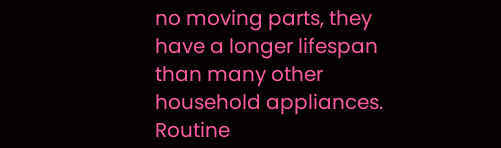no moving parts, they have a longer lifespan than many other household appliances. Routine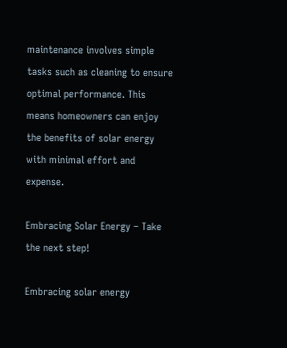maintenance involves simple tasks such as cleaning to ensure optimal performance. This means homeowners can enjoy the benefits of solar energy with minimal effort and expense.

Embracing Solar Energy – Take the next step!

Embracing solar energy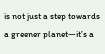is not just a step towards a greener planet—it’s a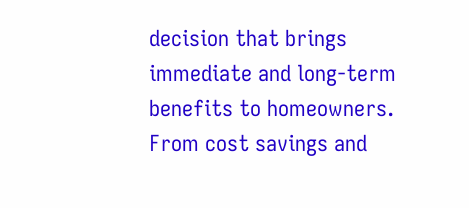decision that brings immediate and long-term benefits to homeowners. From cost savings and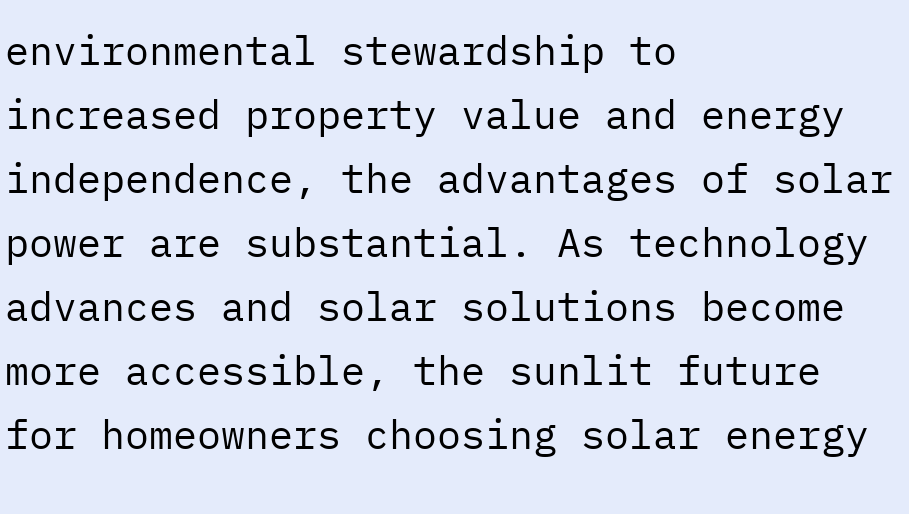environmental stewardship to increased property value and energy independence, the advantages of solar power are substantial. As technology advances and solar solutions become more accessible, the sunlit future for homeowners choosing solar energy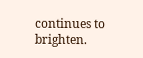continues to brighten.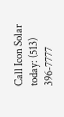Call Icon Solar today: (513) 396-7777